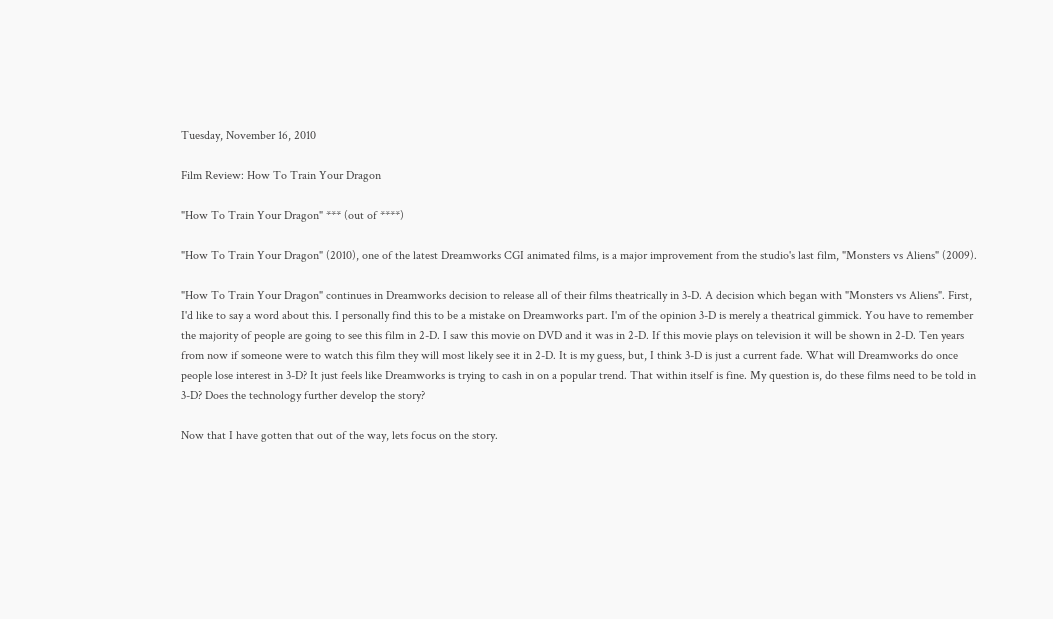Tuesday, November 16, 2010

Film Review: How To Train Your Dragon

"How To Train Your Dragon" *** (out of ****)

"How To Train Your Dragon" (2010), one of the latest Dreamworks CGI animated films, is a major improvement from the studio's last film, "Monsters vs Aliens" (2009).

"How To Train Your Dragon" continues in Dreamworks decision to release all of their films theatrically in 3-D. A decision which began with "Monsters vs Aliens". First, I'd like to say a word about this. I personally find this to be a mistake on Dreamworks part. I'm of the opinion 3-D is merely a theatrical gimmick. You have to remember the majority of people are going to see this film in 2-D. I saw this movie on DVD and it was in 2-D. If this movie plays on television it will be shown in 2-D. Ten years from now if someone were to watch this film they will most likely see it in 2-D. It is my guess, but, I think 3-D is just a current fade. What will Dreamworks do once people lose interest in 3-D? It just feels like Dreamworks is trying to cash in on a popular trend. That within itself is fine. My question is, do these films need to be told in 3-D? Does the technology further develop the story?

Now that I have gotten that out of the way, lets focus on the story.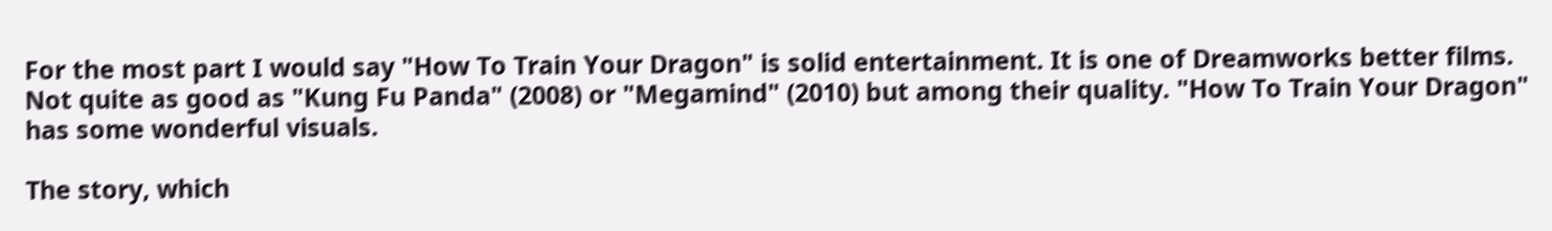For the most part I would say "How To Train Your Dragon" is solid entertainment. It is one of Dreamworks better films. Not quite as good as "Kung Fu Panda" (2008) or "Megamind" (2010) but among their quality. "How To Train Your Dragon" has some wonderful visuals.

The story, which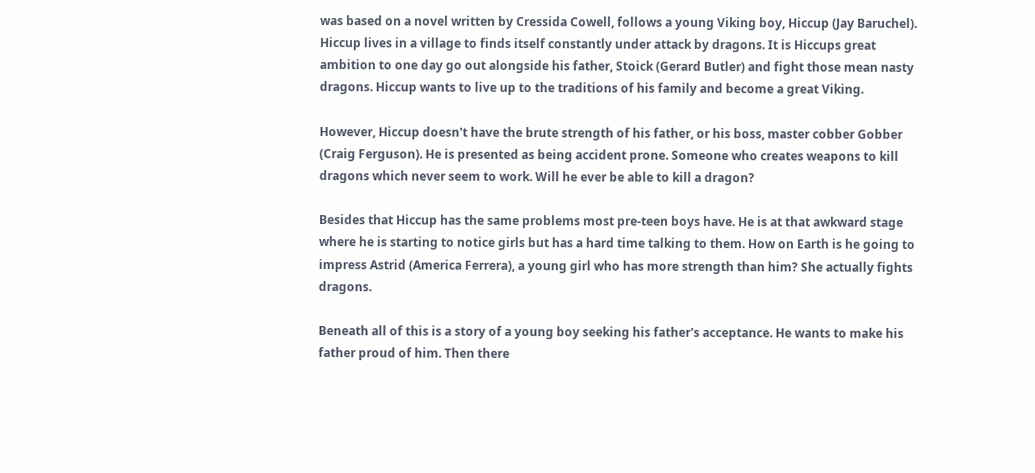was based on a novel written by Cressida Cowell, follows a young Viking boy, Hiccup (Jay Baruchel). Hiccup lives in a village to finds itself constantly under attack by dragons. It is Hiccups great ambition to one day go out alongside his father, Stoick (Gerard Butler) and fight those mean nasty dragons. Hiccup wants to live up to the traditions of his family and become a great Viking.

However, Hiccup doesn't have the brute strength of his father, or his boss, master cobber Gobber (Craig Ferguson). He is presented as being accident prone. Someone who creates weapons to kill dragons which never seem to work. Will he ever be able to kill a dragon?

Besides that Hiccup has the same problems most pre-teen boys have. He is at that awkward stage where he is starting to notice girls but has a hard time talking to them. How on Earth is he going to impress Astrid (America Ferrera), a young girl who has more strength than him? She actually fights dragons.

Beneath all of this is a story of a young boy seeking his father's acceptance. He wants to make his father proud of him. Then there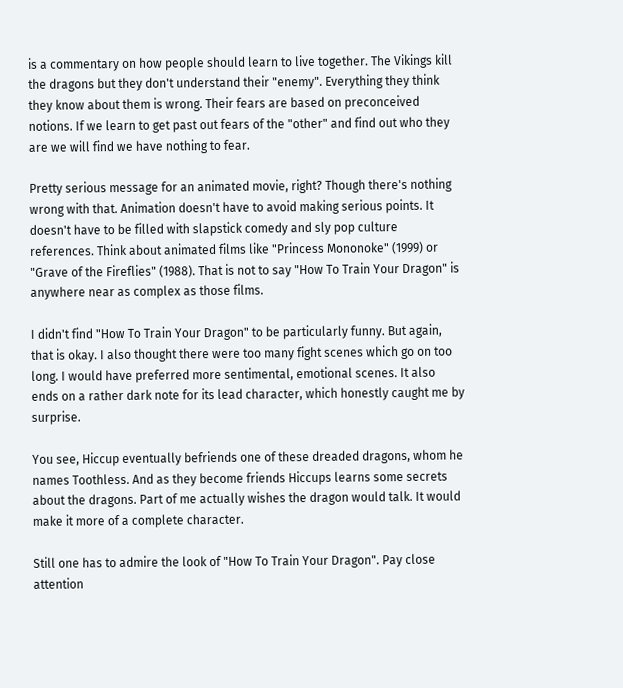is a commentary on how people should learn to live together. The Vikings kill the dragons but they don't understand their "enemy". Everything they think they know about them is wrong. Their fears are based on preconceived notions. If we learn to get past out fears of the "other" and find out who they are we will find we have nothing to fear.

Pretty serious message for an animated movie, right? Though there's nothing wrong with that. Animation doesn't have to avoid making serious points. It doesn't have to be filled with slapstick comedy and sly pop culture references. Think about animated films like "Princess Mononoke" (1999) or "Grave of the Fireflies" (1988). That is not to say "How To Train Your Dragon" is anywhere near as complex as those films.

I didn't find "How To Train Your Dragon" to be particularly funny. But again, that is okay. I also thought there were too many fight scenes which go on too long. I would have preferred more sentimental, emotional scenes. It also ends on a rather dark note for its lead character, which honestly caught me by surprise.

You see, Hiccup eventually befriends one of these dreaded dragons, whom he names Toothless. And as they become friends Hiccups learns some secrets about the dragons. Part of me actually wishes the dragon would talk. It would make it more of a complete character.

Still one has to admire the look of "How To Train Your Dragon". Pay close attention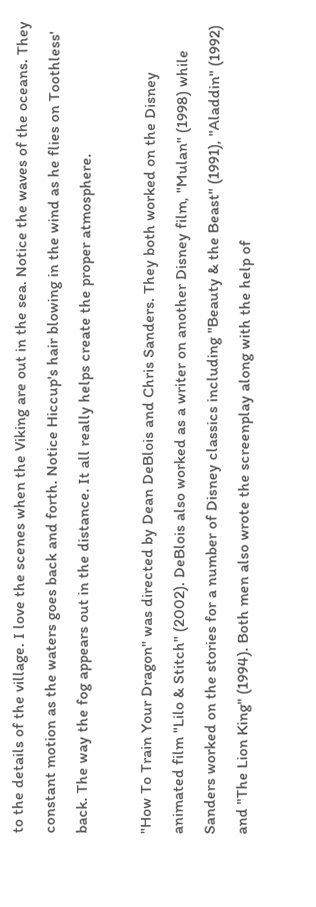to the details of the village. I love the scenes when the Viking are out in the sea. Notice the waves of the oceans. They constant motion as the waters goes back and forth. Notice Hiccup's hair blowing in the wind as he flies on Toothless' back. The way the fog appears out in the distance. It all really helps create the proper atmosphere.

"How To Train Your Dragon" was directed by Dean DeBlois and Chris Sanders. They both worked on the Disney animated film "Lilo & Stitch" (2002). DeBlois also worked as a writer on another Disney film, "Mulan" (1998) while Sanders worked on the stories for a number of Disney classics including "Beauty & the Beast" (1991), "Aladdin" (1992) and "The Lion King" (1994). Both men also wrote the screenplay along with the help of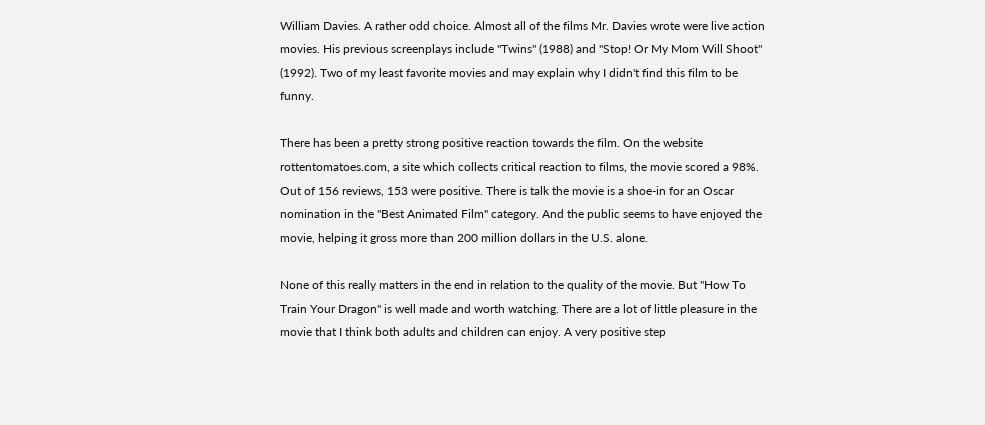William Davies. A rather odd choice. Almost all of the films Mr. Davies wrote were live action movies. His previous screenplays include "Twins" (1988) and "Stop! Or My Mom Will Shoot" (1992). Two of my least favorite movies and may explain why I didn't find this film to be funny.

There has been a pretty strong positive reaction towards the film. On the website rottentomatoes.com, a site which collects critical reaction to films, the movie scored a 98%. Out of 156 reviews, 153 were positive. There is talk the movie is a shoe-in for an Oscar nomination in the "Best Animated Film" category. And the public seems to have enjoyed the movie, helping it gross more than 200 million dollars in the U.S. alone.

None of this really matters in the end in relation to the quality of the movie. But "How To Train Your Dragon" is well made and worth watching. There are a lot of little pleasure in the movie that I think both adults and children can enjoy. A very positive step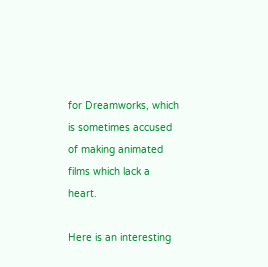for Dreamworks, which is sometimes accused of making animated films which lack a heart.

Here is an interesting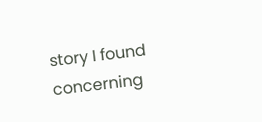story I found concerning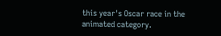this year's Oscar race in the animated category.